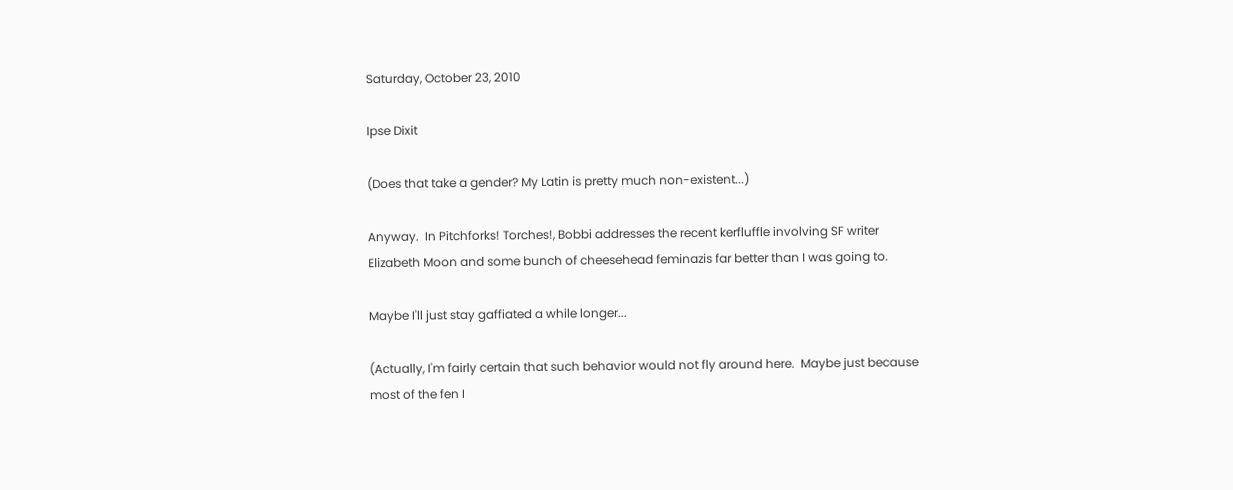Saturday, October 23, 2010

Ipse Dixit

(Does that take a gender? My Latin is pretty much non-existent...)

Anyway.  In Pitchforks! Torches!, Bobbi addresses the recent kerfluffle involving SF writer Elizabeth Moon and some bunch of cheesehead feminazis far better than I was going to.

Maybe I'll just stay gaffiated a while longer...

(Actually, I'm fairly certain that such behavior would not fly around here.  Maybe just because most of the fen I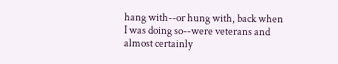hang with--or hung with, back when I was doing so--were veterans and almost certainly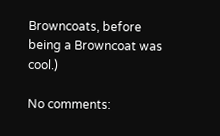Browncoats, before being a Browncoat was cool.)

No comments: